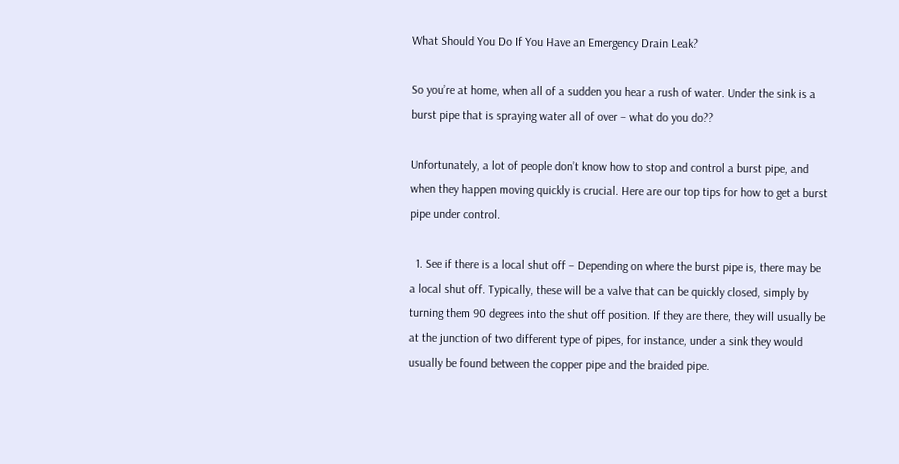What Should You Do If You Have an Emergency Drain Leak?

So you’re at home, when all of a sudden you hear a rush of water. Under the sink is a burst pipe that is spraying water all of over – what do you do??

Unfortunately, a lot of people don’t know how to stop and control a burst pipe, and when they happen moving quickly is crucial. Here are our top tips for how to get a burst pipe under control.

  1. See if there is a local shut off – Depending on where the burst pipe is, there may be a local shut off. Typically, these will be a valve that can be quickly closed, simply by turning them 90 degrees into the shut off position. If they are there, they will usually be at the junction of two different type of pipes, for instance, under a sink they would usually be found between the copper pipe and the braided pipe.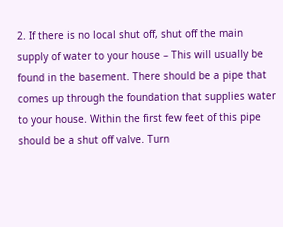2. If there is no local shut off, shut off the main supply of water to your house – This will usually be found in the basement. There should be a pipe that comes up through the foundation that supplies water to your house. Within the first few feet of this pipe should be a shut off valve. Turn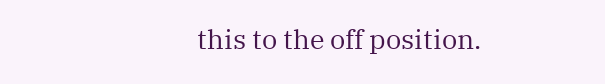this to the off position.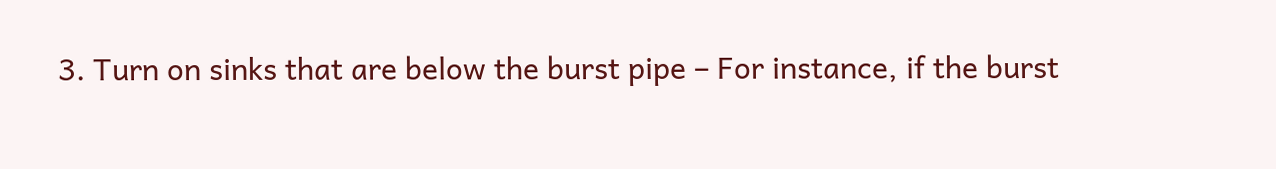3. Turn on sinks that are below the burst pipe – For instance, if the burst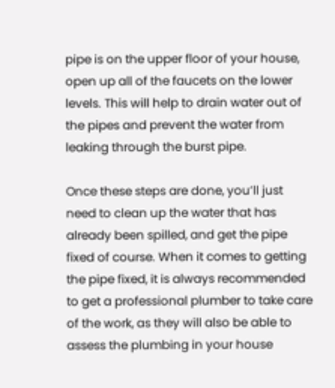pipe is on the upper floor of your house, open up all of the faucets on the lower levels. This will help to drain water out of the pipes and prevent the water from leaking through the burst pipe.

Once these steps are done, you’ll just need to clean up the water that has already been spilled, and get the pipe fixed of course. When it comes to getting the pipe fixed, it is always recommended to get a professional plumber to take care of the work, as they will also be able to assess the plumbing in your house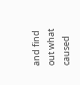and find out what caused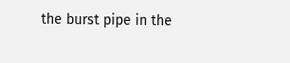the burst pipe in the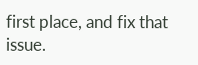first place, and fix that issue.